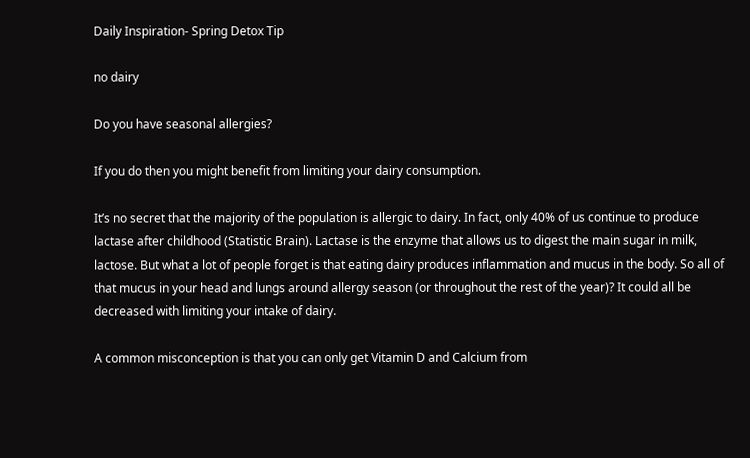Daily Inspiration- Spring Detox Tip

no dairy

Do you have seasonal allergies?

If you do then you might benefit from limiting your dairy consumption.

It’s no secret that the majority of the population is allergic to dairy. In fact, only 40% of us continue to produce lactase after childhood (Statistic Brain). Lactase is the enzyme that allows us to digest the main sugar in milk, lactose. But what a lot of people forget is that eating dairy produces inflammation and mucus in the body. So all of that mucus in your head and lungs around allergy season (or throughout the rest of the year)? It could all be decreased with limiting your intake of dairy.

A common misconception is that you can only get Vitamin D and Calcium from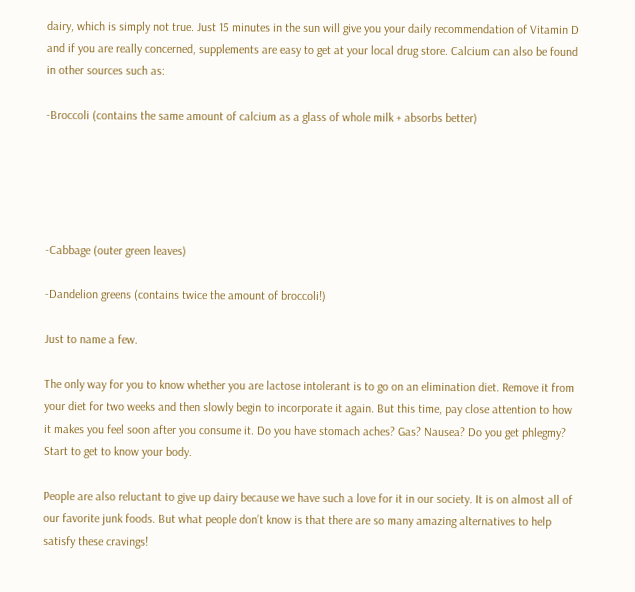dairy, which is simply not true. Just 15 minutes in the sun will give you your daily recommendation of Vitamin D and if you are really concerned, supplements are easy to get at your local drug store. Calcium can also be found in other sources such as:

-Broccoli (contains the same amount of calcium as a glass of whole milk + absorbs better)





-Cabbage (outer green leaves)

-Dandelion greens (contains twice the amount of broccoli!)

Just to name a few.

The only way for you to know whether you are lactose intolerant is to go on an elimination diet. Remove it from your diet for two weeks and then slowly begin to incorporate it again. But this time, pay close attention to how it makes you feel soon after you consume it. Do you have stomach aches? Gas? Nausea? Do you get phlegmy? Start to get to know your body.

People are also reluctant to give up dairy because we have such a love for it in our society. It is on almost all of our favorite junk foods. But what people don’t know is that there are so many amazing alternatives to help satisfy these cravings!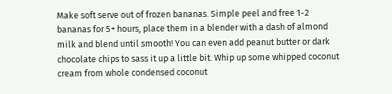Make soft serve out of frozen bananas. Simple peel and free 1-2 bananas for 5+ hours, place them in a blender with a dash of almond milk and blend until smooth! You can even add peanut butter or dark chocolate chips to sass it up a little bit. Whip up some whipped coconut cream from whole condensed coconut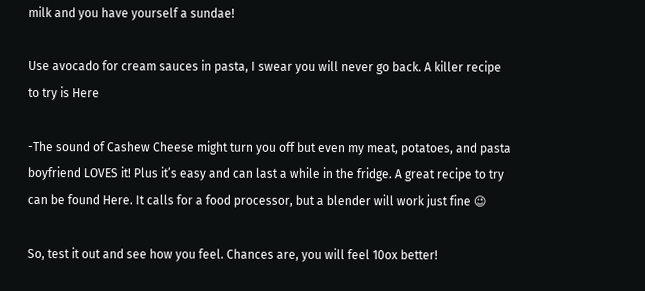milk and you have yourself a sundae!

Use avocado for cream sauces in pasta, I swear you will never go back. A killer recipe to try is Here

-The sound of Cashew Cheese might turn you off but even my meat, potatoes, and pasta boyfriend LOVES it! Plus it’s easy and can last a while in the fridge. A great recipe to try can be found Here. It calls for a food processor, but a blender will work just fine 😉

So, test it out and see how you feel. Chances are, you will feel 10ox better!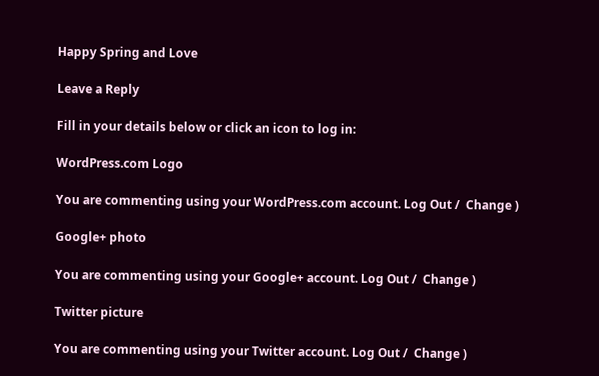Happy Spring and Love

Leave a Reply

Fill in your details below or click an icon to log in:

WordPress.com Logo

You are commenting using your WordPress.com account. Log Out /  Change )

Google+ photo

You are commenting using your Google+ account. Log Out /  Change )

Twitter picture

You are commenting using your Twitter account. Log Out /  Change )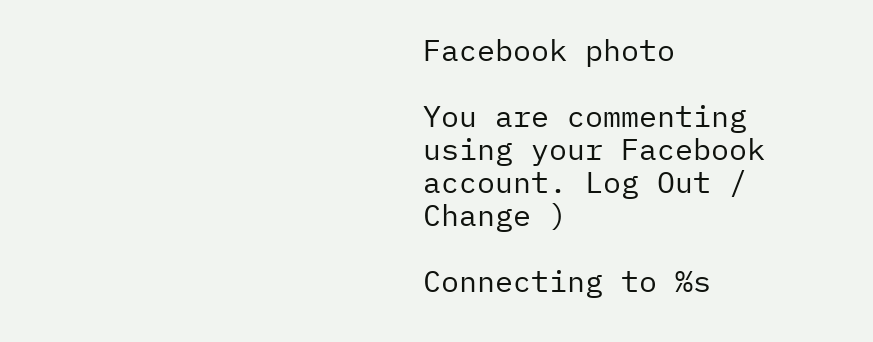Facebook photo

You are commenting using your Facebook account. Log Out /  Change )

Connecting to %s